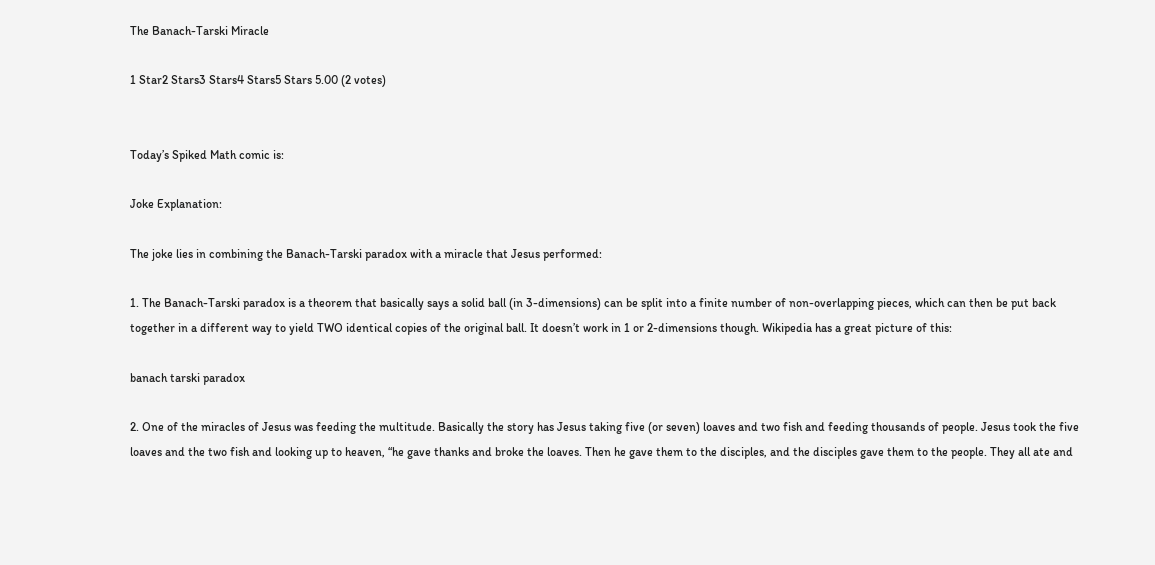The Banach-Tarski Miracle

1 Star2 Stars3 Stars4 Stars5 Stars 5.00 (2 votes)


Today’s Spiked Math comic is:

Joke Explanation:

The joke lies in combining the Banach-Tarski paradox with a miracle that Jesus performed:

1. The Banach-Tarski paradox is a theorem that basically says a solid ball (in 3-dimensions) can be split into a finite number of non-overlapping pieces, which can then be put back together in a different way to yield TWO identical copies of the original ball. It doesn’t work in 1 or 2-dimensions though. Wikipedia has a great picture of this:

banach tarski paradox

2. One of the miracles of Jesus was feeding the multitude. Basically the story has Jesus taking five (or seven) loaves and two fish and feeding thousands of people. Jesus took the five loaves and the two fish and looking up to heaven, “he gave thanks and broke the loaves. Then he gave them to the disciples, and the disciples gave them to the people. They all ate and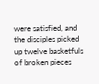were satisfied, and the disciples picked up twelve basketfuls of broken pieces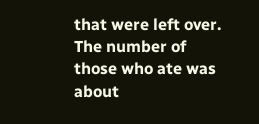that were left over. The number of those who ate was about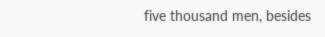five thousand men, besides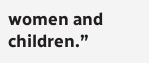women and children.”